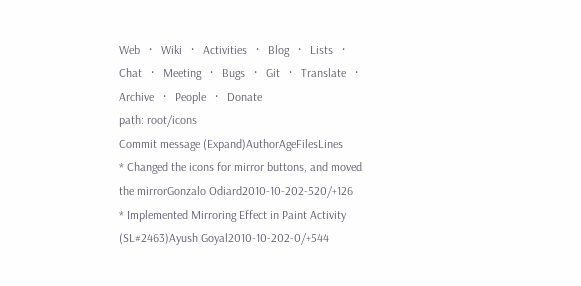Web   ·   Wiki   ·   Activities   ·   Blog   ·   Lists   ·   Chat   ·   Meeting   ·   Bugs   ·   Git   ·   Translate   ·   Archive   ·   People   ·   Donate
path: root/icons
Commit message (Expand)AuthorAgeFilesLines
* Changed the icons for mirror buttons, and moved the mirrorGonzalo Odiard2010-10-202-520/+126
* Implemented Mirroring Effect in Paint Activity (SL#2463)Ayush Goyal2010-10-202-0/+544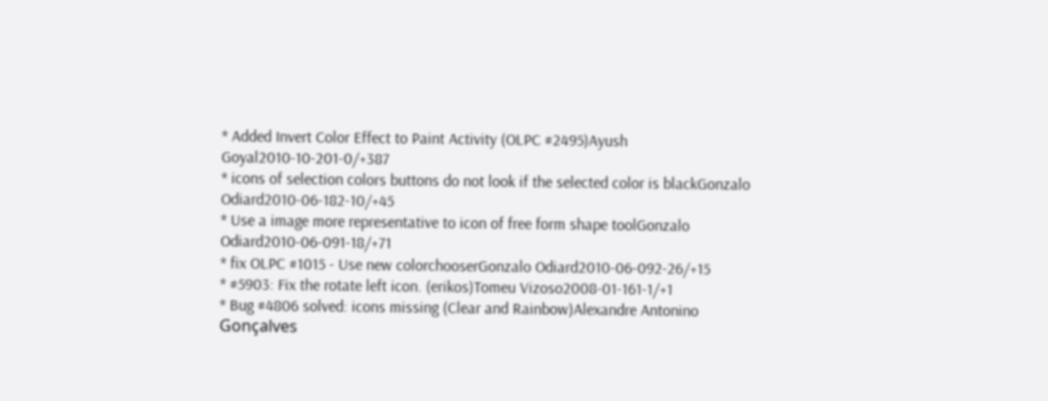* Added Invert Color Effect to Paint Activity (OLPC #2495)Ayush Goyal2010-10-201-0/+387
* icons of selection colors buttons do not look if the selected color is blackGonzalo Odiard2010-06-182-10/+45
* Use a image more representative to icon of free form shape toolGonzalo Odiard2010-06-091-18/+71
* fix OLPC #1015 - Use new colorchooserGonzalo Odiard2010-06-092-26/+15
* #5903: Fix the rotate left icon. (erikos)Tomeu Vizoso2008-01-161-1/+1
* Bug #4806 solved: icons missing (Clear and Rainbow)Alexandre Antonino Gonçalves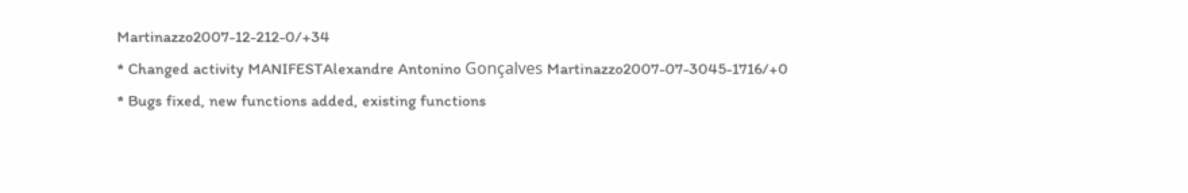Martinazzo2007-12-212-0/+34
* Changed activity MANIFESTAlexandre Antonino Gonçalves Martinazzo2007-07-3045-1716/+0
* Bugs fixed, new functions added, existing functions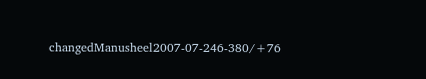changedManusheel2007-07-246-380/+76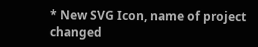* New SVG Icon, name of project changed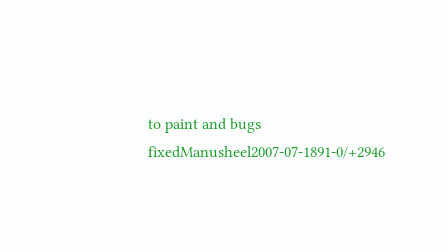to paint and bugs fixedManusheel2007-07-1891-0/+2946